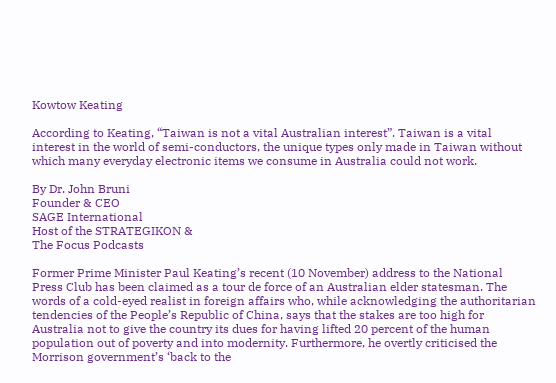Kowtow Keating

According to Keating, “Taiwan is not a vital Australian interest”. Taiwan is a vital interest in the world of semi-conductors, the unique types only made in Taiwan without which many everyday electronic items we consume in Australia could not work.

By Dr. John Bruni
Founder & CEO
SAGE International
Host of the STRATEGIKON &
The Focus Podcasts

Former Prime Minister Paul Keating’s recent (10 November) address to the National Press Club has been claimed as a tour de force of an Australian elder statesman. The words of a cold-eyed realist in foreign affairs who, while acknowledging the authoritarian tendencies of the People’s Republic of China, says that the stakes are too high for Australia not to give the country its dues for having lifted 20 percent of the human population out of poverty and into modernity. Furthermore, he overtly criticised the Morrison government’s ‘back to the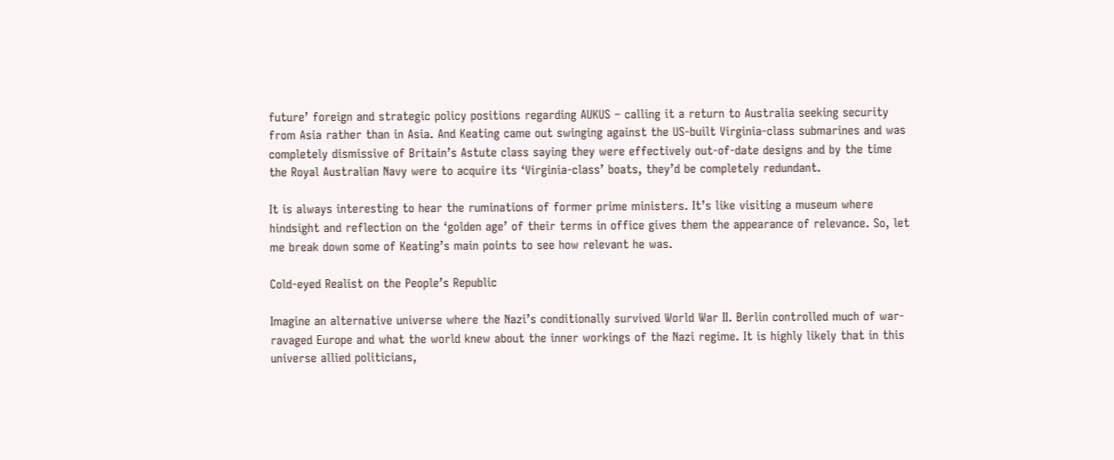future’ foreign and strategic policy positions regarding AUKUS – calling it a return to Australia seeking security from Asia rather than in Asia. And Keating came out swinging against the US-built Virginia-class submarines and was completely dismissive of Britain’s Astute class saying they were effectively out-of-date designs and by the time the Royal Australian Navy were to acquire its ‘Virginia-class’ boats, they’d be completely redundant.

It is always interesting to hear the ruminations of former prime ministers. It’s like visiting a museum where hindsight and reflection on the ‘golden age’ of their terms in office gives them the appearance of relevance. So, let me break down some of Keating’s main points to see how relevant he was.

Cold-eyed Realist on the People’s Republic

Imagine an alternative universe where the Nazi’s conditionally survived World War II. Berlin controlled much of war-ravaged Europe and what the world knew about the inner workings of the Nazi regime. It is highly likely that in this universe allied politicians,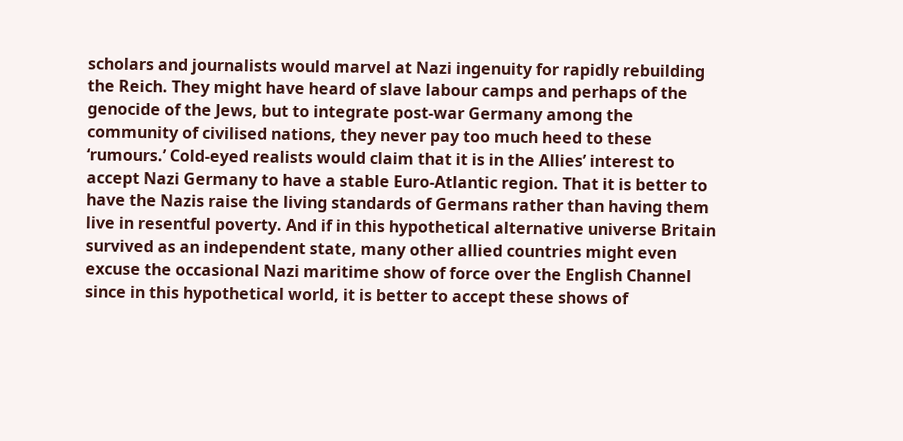scholars and journalists would marvel at Nazi ingenuity for rapidly rebuilding the Reich. They might have heard of slave labour camps and perhaps of the genocide of the Jews, but to integrate post-war Germany among the community of civilised nations, they never pay too much heed to these ‘rumours.’ Cold-eyed realists would claim that it is in the Allies’ interest to accept Nazi Germany to have a stable Euro-Atlantic region. That it is better to have the Nazis raise the living standards of Germans rather than having them live in resentful poverty. And if in this hypothetical alternative universe Britain survived as an independent state, many other allied countries might even excuse the occasional Nazi maritime show of force over the English Channel since in this hypothetical world, it is better to accept these shows of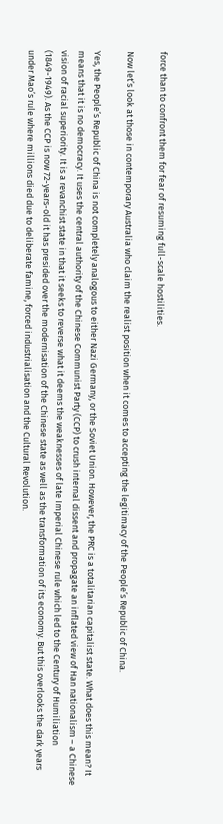force than to confront them for fear of resuming full-scale hostilities.

Now let’s look at those in contemporary Australia who claim the realist position when it comes to accepting the legitimacy of the People’s Republic of China.

Yes, the People’s Republic of China is not completely analogous to either Nazi Germany, or the Soviet Union. However, the PRC is a totalitarian capitalist state. What does this mean? It means that it is no democracy. It uses the central authority of the Chinese Communist Party (CCP) to crush internal dissent and propagate an inflated view of Han nationalism – a Chinese vision of racial superiority. It is a revanchist state in that it seeks to reverse what it deems the weaknesses of late Imperial Chinese rule which led to the Century of Humiliation (1849-1949). As the CCP is now 72-years-old it has presided over the modernisation of the Chinese state as well as the transformation of its economy. But this overlooks the dark years under Mao’s rule where millions died due to deliberate famine, forced industrialisation and the Cultural Revolution.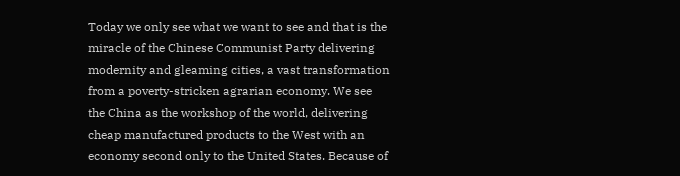Today we only see what we want to see and that is the miracle of the Chinese Communist Party delivering modernity and gleaming cities, a vast transformation from a poverty-stricken agrarian economy. We see the China as the workshop of the world, delivering cheap manufactured products to the West with an economy second only to the United States. Because of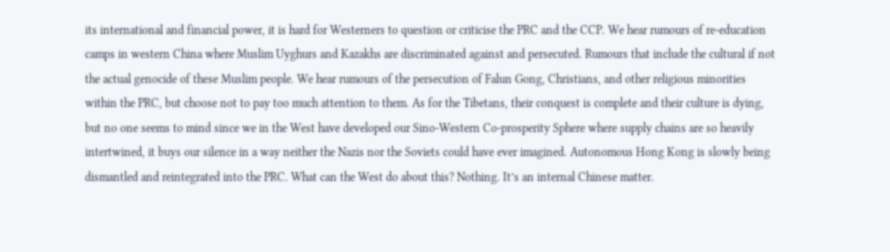its international and financial power, it is hard for Westerners to question or criticise the PRC and the CCP. We hear rumours of re-education camps in western China where Muslim Uyghurs and Kazakhs are discriminated against and persecuted. Rumours that include the cultural if not the actual genocide of these Muslim people. We hear rumours of the persecution of Falun Gong, Christians, and other religious minorities within the PRC, but choose not to pay too much attention to them. As for the Tibetans, their conquest is complete and their culture is dying, but no one seems to mind since we in the West have developed our Sino-Western Co-prosperity Sphere where supply chains are so heavily intertwined, it buys our silence in a way neither the Nazis nor the Soviets could have ever imagined. Autonomous Hong Kong is slowly being dismantled and reintegrated into the PRC. What can the West do about this? Nothing. It’s an internal Chinese matter.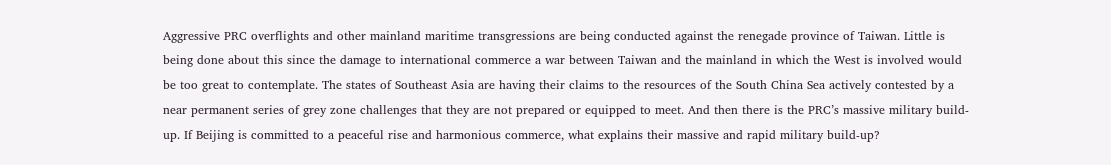Aggressive PRC overflights and other mainland maritime transgressions are being conducted against the renegade province of Taiwan. Little is being done about this since the damage to international commerce a war between Taiwan and the mainland in which the West is involved would be too great to contemplate. The states of Southeast Asia are having their claims to the resources of the South China Sea actively contested by a near permanent series of grey zone challenges that they are not prepared or equipped to meet. And then there is the PRC’s massive military build-up. If Beijing is committed to a peaceful rise and harmonious commerce, what explains their massive and rapid military build-up?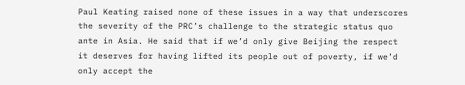Paul Keating raised none of these issues in a way that underscores the severity of the PRC’s challenge to the strategic status quo ante in Asia. He said that if we’d only give Beijing the respect it deserves for having lifted its people out of poverty, if we’d only accept the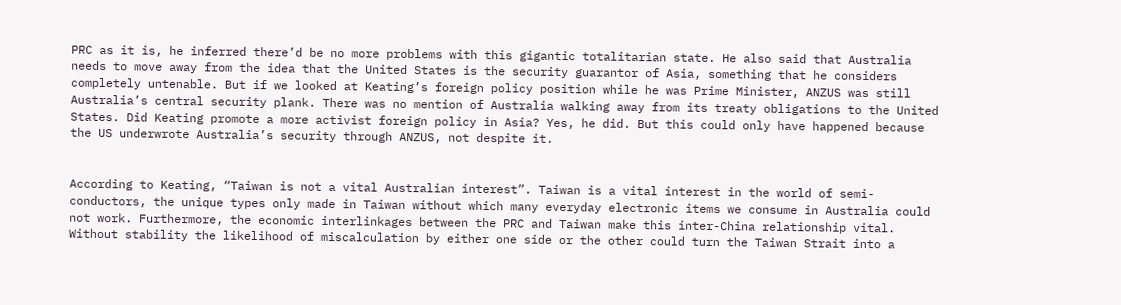PRC as it is, he inferred there’d be no more problems with this gigantic totalitarian state. He also said that Australia needs to move away from the idea that the United States is the security guarantor of Asia, something that he considers completely untenable. But if we looked at Keating’s foreign policy position while he was Prime Minister, ANZUS was still Australia’s central security plank. There was no mention of Australia walking away from its treaty obligations to the United States. Did Keating promote a more activist foreign policy in Asia? Yes, he did. But this could only have happened because the US underwrote Australia’s security through ANZUS, not despite it.


According to Keating, “Taiwan is not a vital Australian interest”. Taiwan is a vital interest in the world of semi-conductors, the unique types only made in Taiwan without which many everyday electronic items we consume in Australia could not work. Furthermore, the economic interlinkages between the PRC and Taiwan make this inter-China relationship vital. Without stability the likelihood of miscalculation by either one side or the other could turn the Taiwan Strait into a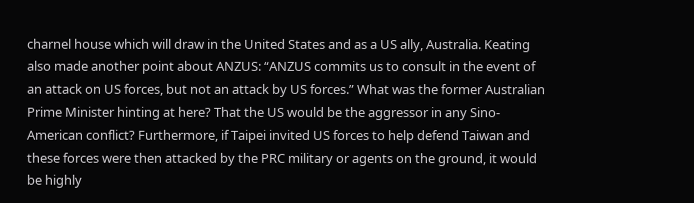charnel house which will draw in the United States and as a US ally, Australia. Keating also made another point about ANZUS: “ANZUS commits us to consult in the event of an attack on US forces, but not an attack by US forces.” What was the former Australian Prime Minister hinting at here? That the US would be the aggressor in any Sino-American conflict? Furthermore, if Taipei invited US forces to help defend Taiwan and these forces were then attacked by the PRC military or agents on the ground, it would be highly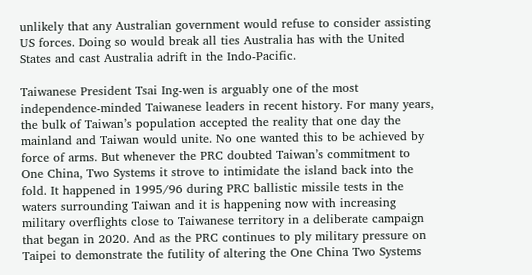unlikely that any Australian government would refuse to consider assisting US forces. Doing so would break all ties Australia has with the United States and cast Australia adrift in the Indo-Pacific.

Taiwanese President Tsai Ing-wen is arguably one of the most independence-minded Taiwanese leaders in recent history. For many years, the bulk of Taiwan’s population accepted the reality that one day the mainland and Taiwan would unite. No one wanted this to be achieved by force of arms. But whenever the PRC doubted Taiwan’s commitment to One China, Two Systems it strove to intimidate the island back into the fold. It happened in 1995/96 during PRC ballistic missile tests in the waters surrounding Taiwan and it is happening now with increasing military overflights close to Taiwanese territory in a deliberate campaign that began in 2020. And as the PRC continues to ply military pressure on Taipei to demonstrate the futility of altering the One China Two Systems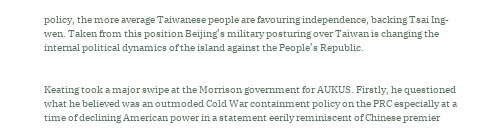policy, the more average Taiwanese people are favouring independence, backing Tsai Ing-wen. Taken from this position Beijing’s military posturing over Taiwan is changing the internal political dynamics of the island against the People’s Republic.


Keating took a major swipe at the Morrison government for AUKUS. Firstly, he questioned what he believed was an outmoded Cold War containment policy on the PRC especially at a time of declining American power in a statement eerily reminiscent of Chinese premier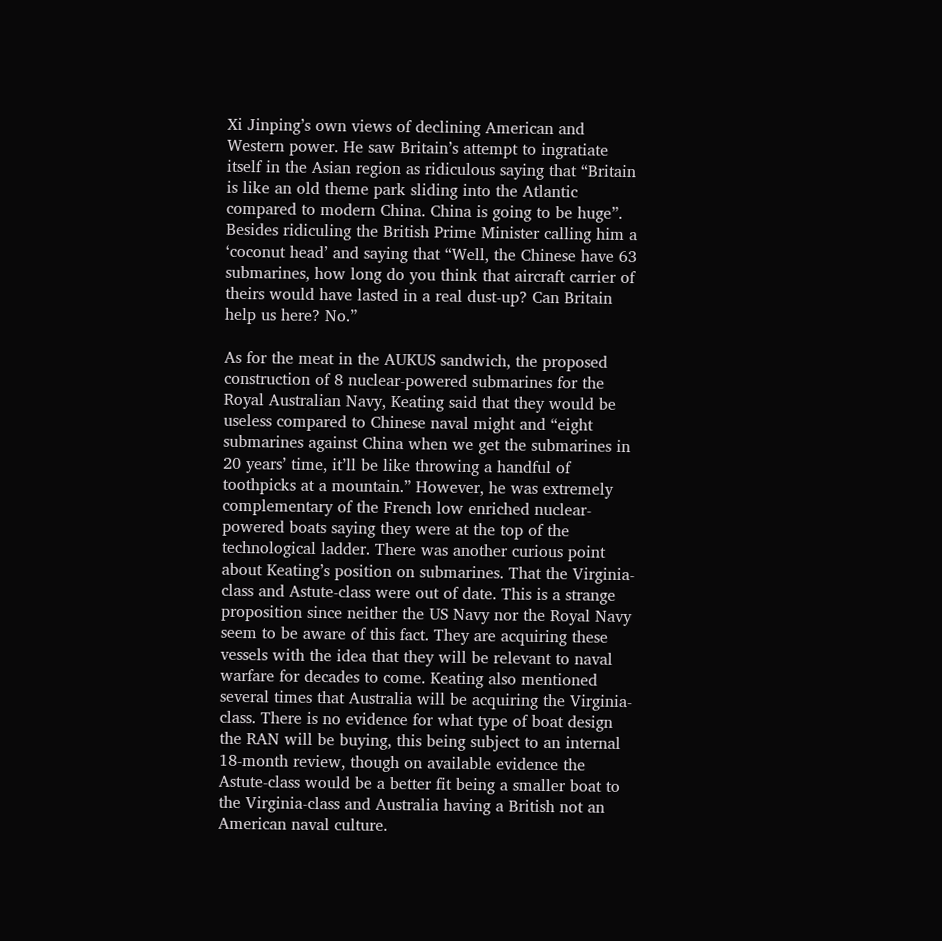Xi Jinping’s own views of declining American and Western power. He saw Britain’s attempt to ingratiate itself in the Asian region as ridiculous saying that “Britain is like an old theme park sliding into the Atlantic compared to modern China. China is going to be huge”. Besides ridiculing the British Prime Minister calling him a ‘coconut head’ and saying that “Well, the Chinese have 63 submarines, how long do you think that aircraft carrier of theirs would have lasted in a real dust-up? Can Britain help us here? No.”

As for the meat in the AUKUS sandwich, the proposed construction of 8 nuclear-powered submarines for the Royal Australian Navy, Keating said that they would be useless compared to Chinese naval might and “eight submarines against China when we get the submarines in 20 years’ time, it’ll be like throwing a handful of toothpicks at a mountain.” However, he was extremely complementary of the French low enriched nuclear-powered boats saying they were at the top of the technological ladder. There was another curious point about Keating’s position on submarines. That the Virginia-class and Astute-class were out of date. This is a strange proposition since neither the US Navy nor the Royal Navy seem to be aware of this fact. They are acquiring these vessels with the idea that they will be relevant to naval warfare for decades to come. Keating also mentioned several times that Australia will be acquiring the Virginia-class. There is no evidence for what type of boat design the RAN will be buying, this being subject to an internal 18-month review, though on available evidence the Astute-class would be a better fit being a smaller boat to the Virginia-class and Australia having a British not an American naval culture.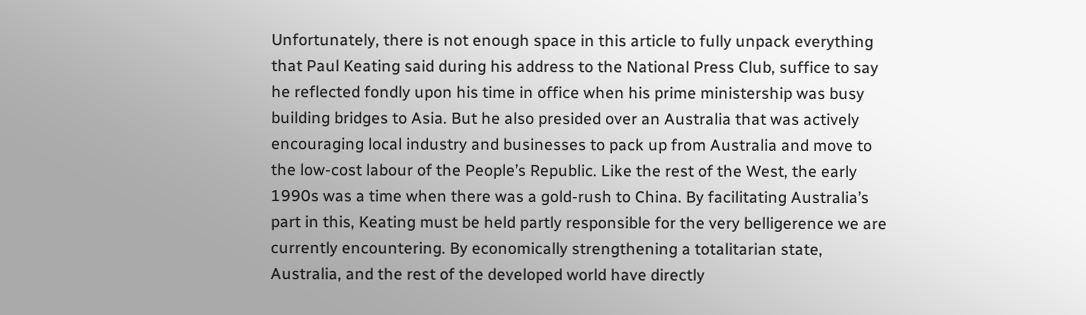Unfortunately, there is not enough space in this article to fully unpack everything that Paul Keating said during his address to the National Press Club, suffice to say he reflected fondly upon his time in office when his prime ministership was busy building bridges to Asia. But he also presided over an Australia that was actively encouraging local industry and businesses to pack up from Australia and move to the low-cost labour of the People’s Republic. Like the rest of the West, the early 1990s was a time when there was a gold-rush to China. By facilitating Australia’s part in this, Keating must be held partly responsible for the very belligerence we are currently encountering. By economically strengthening a totalitarian state, Australia, and the rest of the developed world have directly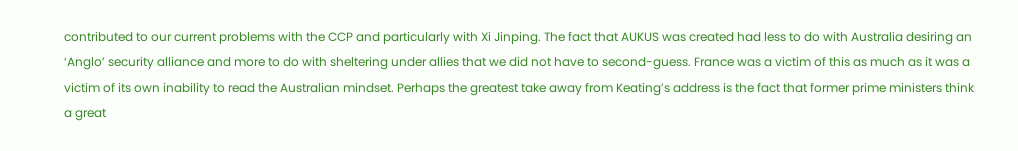contributed to our current problems with the CCP and particularly with Xi Jinping. The fact that AUKUS was created had less to do with Australia desiring an ‘Anglo’ security alliance and more to do with sheltering under allies that we did not have to second-guess. France was a victim of this as much as it was a victim of its own inability to read the Australian mindset. Perhaps the greatest take away from Keating’s address is the fact that former prime ministers think a great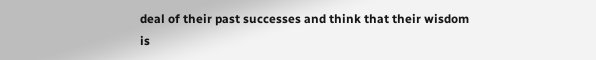deal of their past successes and think that their wisdom is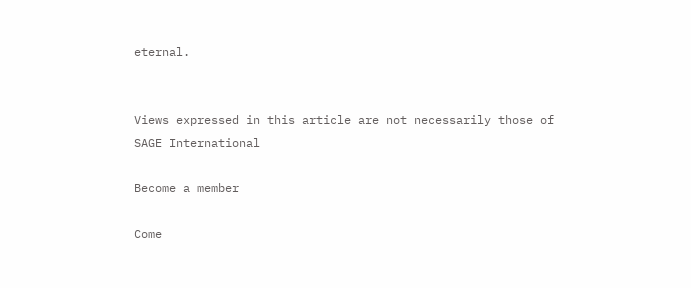eternal.


Views expressed in this article are not necessarily those of
SAGE International

Become a member

Come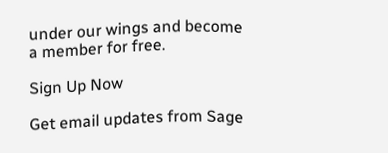under our wings and become a member for free.

Sign Up Now

Get email updates from Sage